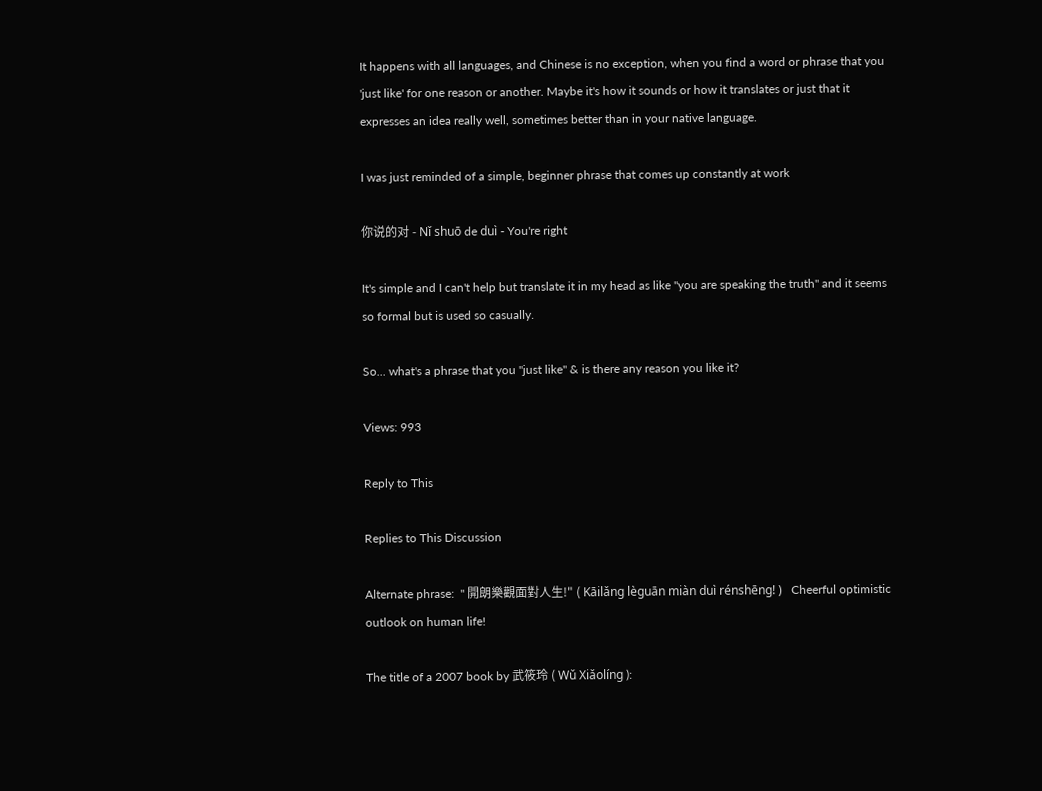It happens with all languages, and Chinese is no exception, when you find a word or phrase that you 'just like' for one reason or another. Maybe it's how it sounds or how it translates or just that it expresses an idea really well, sometimes better than in your native language.

I was just reminded of a simple, beginner phrase that comes up constantly at work

你说的对 - Nǐ shuō de duì - You're right

It's simple and I can't help but translate it in my head as like "you are speaking the truth" and it seems so formal but is used so casually.

So... what's a phrase that you "just like" & is there any reason you like it?

Views: 993

Reply to This

Replies to This Discussion

Alternate phrase:  " 開朗樂觀面對人生!" ( Kāilǎng lèguān miàn duì rénshēng! )   Cheerful optimistic outlook on human life!

The title of a 2007 book by 武筱玲 ( Wǔ Xiǎolíng ):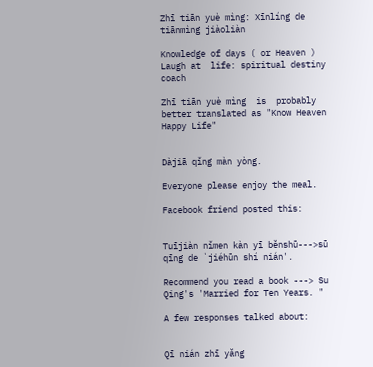Zhī tiān yuè mìng: Xīnlíng de tiānmìng jiàoliàn

Knowledge of days ( or Heaven ) Laugh at  life: spiritual destiny coach

Zhī tiān yuè mìng  is  probably better translated as "Know Heaven Happy Life"


Dàjiā qǐng màn yòng.

Everyone please enjoy the meal.

Facebook friend posted this:


Tuījiàn nǐmen kàn yī běnshū--->sū qīng de `jiéhūn shí nián'.

Recommend you read a book ---> Su Qing's 'Married for Ten Years. "

A few responses talked about:


Qī nián zhī yǎng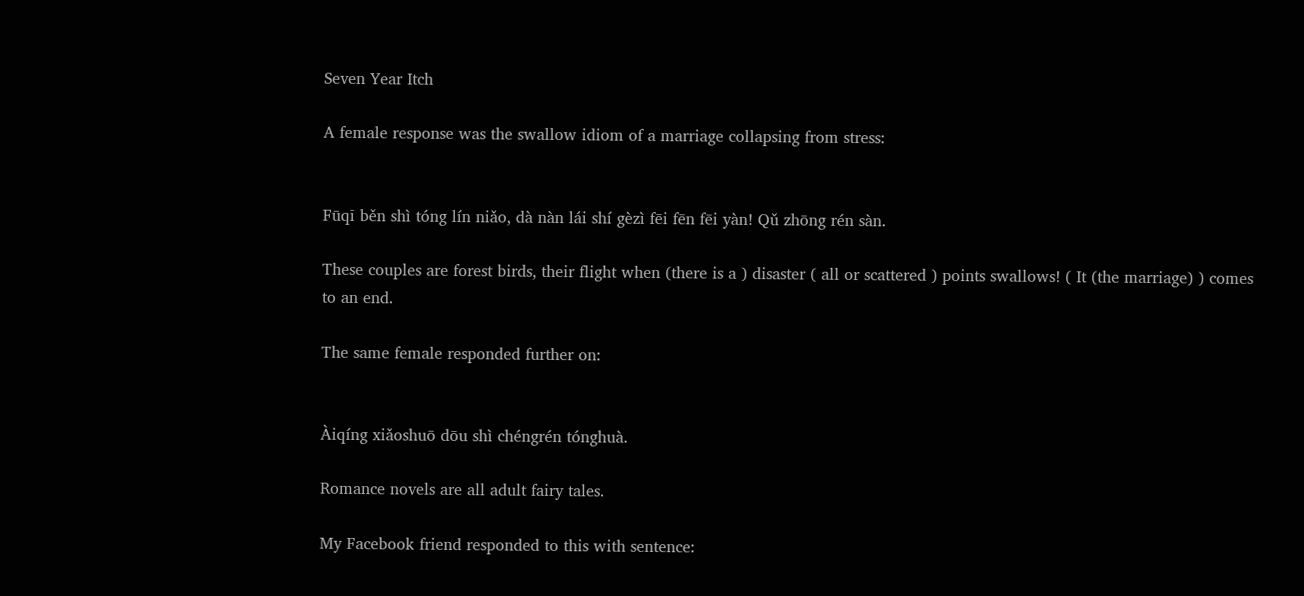Seven Year Itch

A female response was the swallow idiom of a marriage collapsing from stress:


Fūqī běn shì tóng lín niǎo, dà nàn lái shí gèzì fēi fēn fēi yàn! Qǔ zhōng rén sàn.

These couples are forest birds, their flight when (there is a ) disaster ( all or scattered ) points swallows! ( It (the marriage) ) comes to an end.

The same female responded further on:


Àiqíng xiǎoshuō dōu shì chéngrén tónghuà.

Romance novels are all adult fairy tales.

My Facebook friend responded to this with sentence: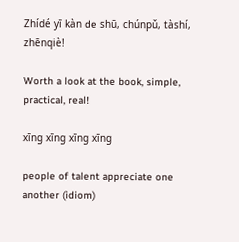Zhídé yī kàn de shū, chúnpǔ, tàshí, zhēnqiè!

Worth a look at the book, simple, practical, real!

xīng xīng xīng xīng

people of talent appreciate one another (idiom)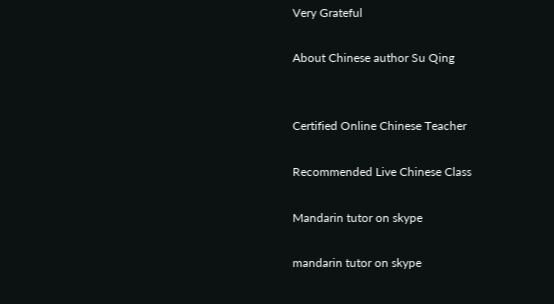Very Grateful

About Chinese author Su Qing


Certified Online Chinese Teacher

Recommended Live Chinese Class

Mandarin tutor on skype

mandarin tutor on skype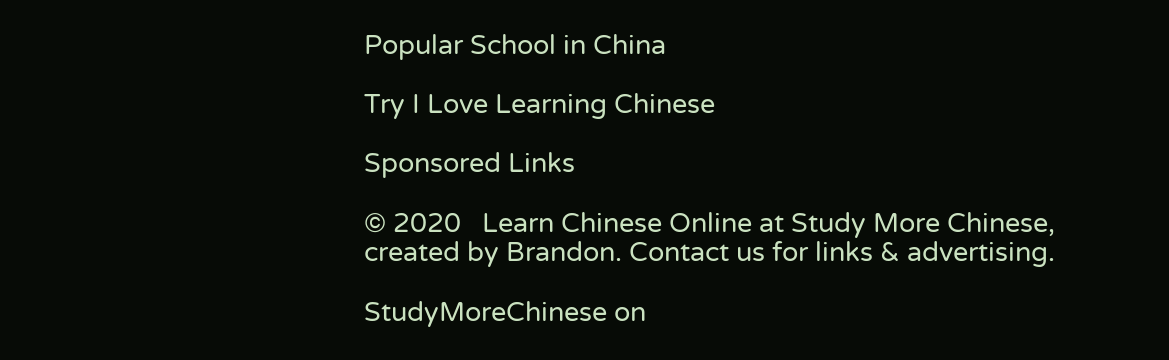Popular School in China

Try I Love Learning Chinese

Sponsored Links

© 2020   Learn Chinese Online at Study More Chinese, created by Brandon. Contact us for links & advertising.

StudyMoreChinese on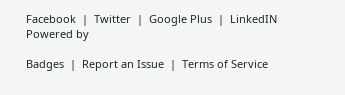Facebook  |  Twitter  |  Google Plus  |  LinkedIN   Powered by

Badges  |  Report an Issue  |  Terms of Service